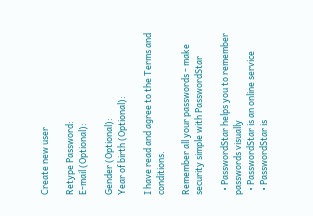Create new user

Retype Password:
E-mail (Optional):

Gender (Optional):
Year of birth (Optional):

I have read and agree to the Terms and conditions.

Remember all your passwords - make security simple with PasswordStar

  • PasswordStar helps you to remember passwords visually
  • PasswordStar is an online service
  • PasswordStar is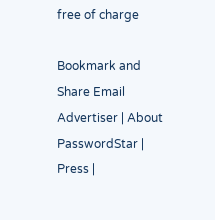free of charge

Bookmark and Share Email
Advertiser | About PasswordStar | Press |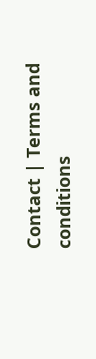Contact | Terms and conditions